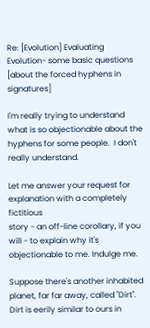Re: [Evolution] Evaluating Evolution- some basic questions [about the forced hyphens in signatures]

I'm really trying to understand what is so objectionable about the
hyphens for some people.  I don't really understand.

Let me answer your request for explanation with a completely fictitious
story - an off-line corollary, if you will - to explain why it's
objectionable to me. Indulge me.

Suppose there's another inhabited planet, far far away, called "Dirt".
Dirt is eerily similar to ours in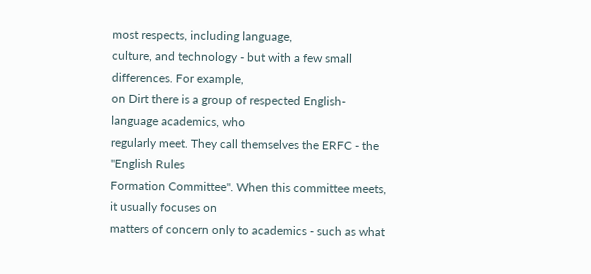most respects, including language,
culture, and technology - but with a few small differences. For example,
on Dirt there is a group of respected English-language academics, who
regularly meet. They call themselves the ERFC - the "English Rules
Formation Committee". When this committee meets, it usually focuses on
matters of concern only to academics - such as what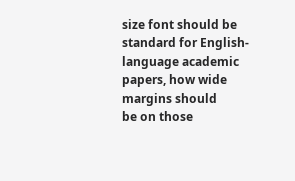size font should be
standard for English-language academic papers, how wide margins should
be on those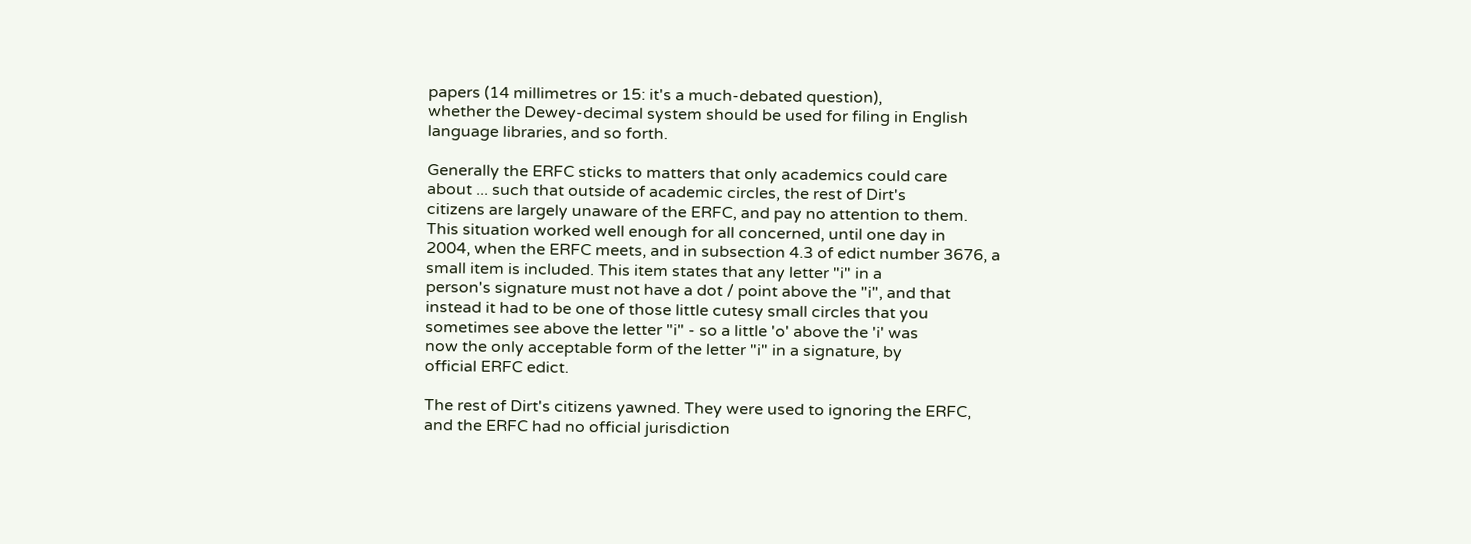papers (14 millimetres or 15: it's a much-debated question),
whether the Dewey-decimal system should be used for filing in English
language libraries, and so forth.

Generally the ERFC sticks to matters that only academics could care
about ... such that outside of academic circles, the rest of Dirt's
citizens are largely unaware of the ERFC, and pay no attention to them.
This situation worked well enough for all concerned, until one day in
2004, when the ERFC meets, and in subsection 4.3 of edict number 3676, a
small item is included. This item states that any letter "i" in a
person's signature must not have a dot / point above the "i", and that
instead it had to be one of those little cutesy small circles that you
sometimes see above the letter "i" - so a little 'o' above the 'i' was
now the only acceptable form of the letter "i" in a signature, by
official ERFC edict.

The rest of Dirt's citizens yawned. They were used to ignoring the ERFC,
and the ERFC had no official jurisdiction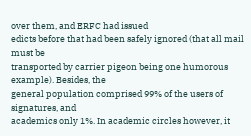over them, and ERFC had issued
edicts before that had been safely ignored (that all mail must be
transported by carrier pigeon being one humorous example). Besides, the
general population comprised 99% of the users of signatures, and
academics only 1%. In academic circles however, it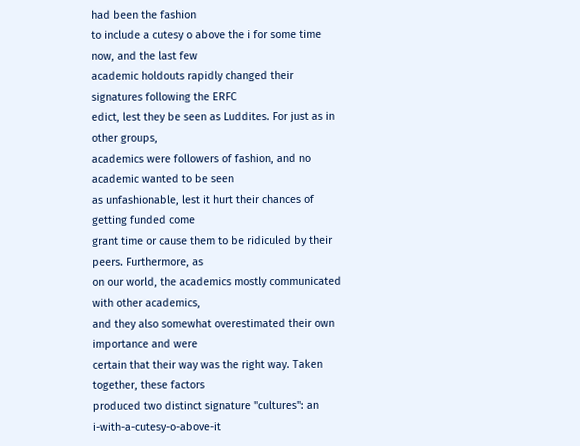had been the fashion
to include a cutesy o above the i for some time now, and the last few
academic holdouts rapidly changed their signatures following the ERFC
edict, lest they be seen as Luddites. For just as in other groups,
academics were followers of fashion, and no academic wanted to be seen
as unfashionable, lest it hurt their chances of getting funded come
grant time or cause them to be ridiculed by their peers. Furthermore, as
on our world, the academics mostly communicated with other academics,
and they also somewhat overestimated their own importance and were
certain that their way was the right way. Taken together, these factors
produced two distinct signature "cultures": an
i-with-a-cutesy-o-above-it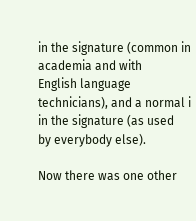in the signature (common in academia and with
English language technicians), and a normal i in the signature (as used
by everybody else).

Now there was one other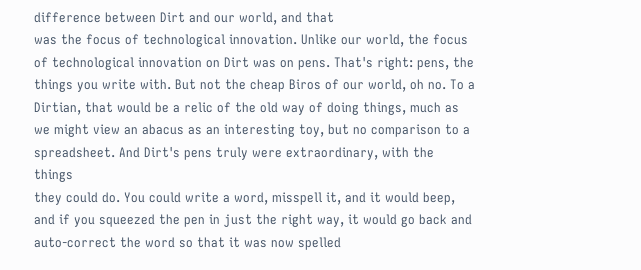difference between Dirt and our world, and that
was the focus of technological innovation. Unlike our world, the focus
of technological innovation on Dirt was on pens. That's right: pens, the
things you write with. But not the cheap Biros of our world, oh no. To a
Dirtian, that would be a relic of the old way of doing things, much as
we might view an abacus as an interesting toy, but no comparison to a
spreadsheet. And Dirt's pens truly were extraordinary, with the things
they could do. You could write a word, misspell it, and it would beep,
and if you squeezed the pen in just the right way, it would go back and
auto-correct the word so that it was now spelled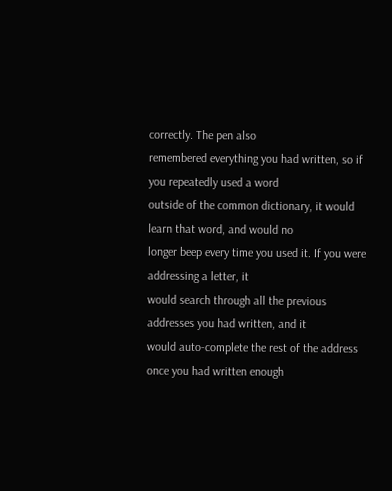correctly. The pen also
remembered everything you had written, so if you repeatedly used a word
outside of the common dictionary, it would learn that word, and would no
longer beep every time you used it. If you were addressing a letter, it
would search through all the previous addresses you had written, and it
would auto-complete the rest of the address once you had written enough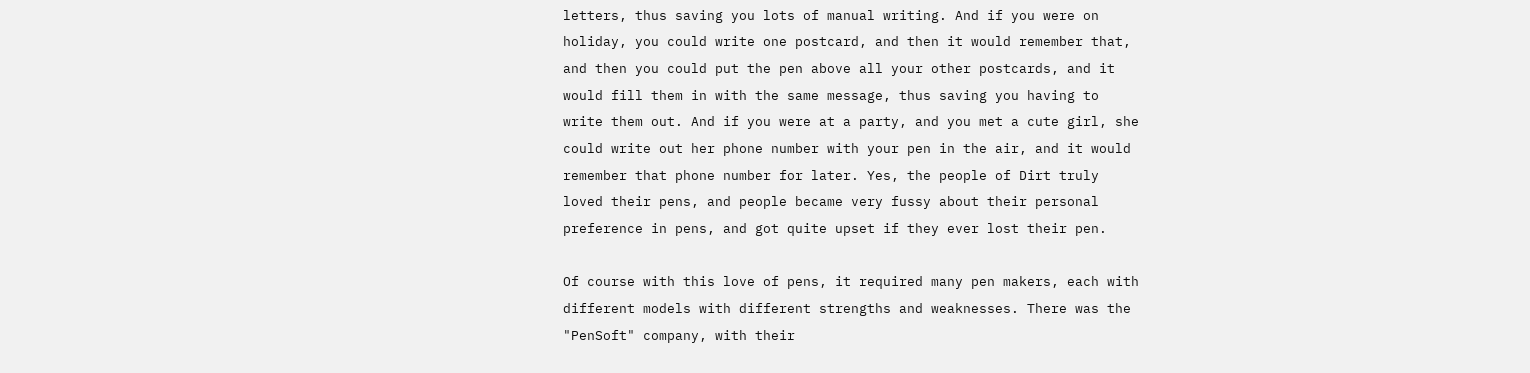letters, thus saving you lots of manual writing. And if you were on
holiday, you could write one postcard, and then it would remember that,
and then you could put the pen above all your other postcards, and it
would fill them in with the same message, thus saving you having to
write them out. And if you were at a party, and you met a cute girl, she
could write out her phone number with your pen in the air, and it would
remember that phone number for later. Yes, the people of Dirt truly
loved their pens, and people became very fussy about their personal
preference in pens, and got quite upset if they ever lost their pen.

Of course with this love of pens, it required many pen makers, each with
different models with different strengths and weaknesses. There was the
"PenSoft" company, with their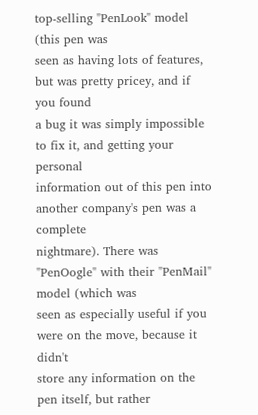top-selling "PenLook" model (this pen was
seen as having lots of features, but was pretty pricey, and if you found
a bug it was simply impossible to fix it, and getting your personal
information out of this pen into another company's pen was a complete
nightmare). There was "PenOogle" with their "PenMail" model (which was
seen as especially useful if you were on the move, because it didn't
store any information on the pen itself, but rather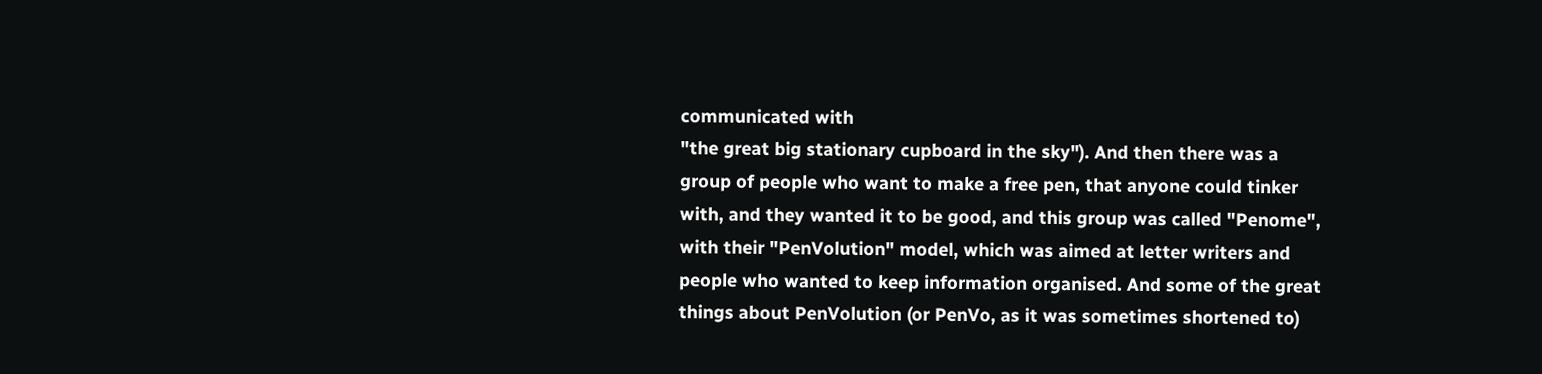communicated with
"the great big stationary cupboard in the sky"). And then there was a
group of people who want to make a free pen, that anyone could tinker
with, and they wanted it to be good, and this group was called "Penome",
with their "PenVolution" model, which was aimed at letter writers and
people who wanted to keep information organised. And some of the great
things about PenVolution (or PenVo, as it was sometimes shortened to)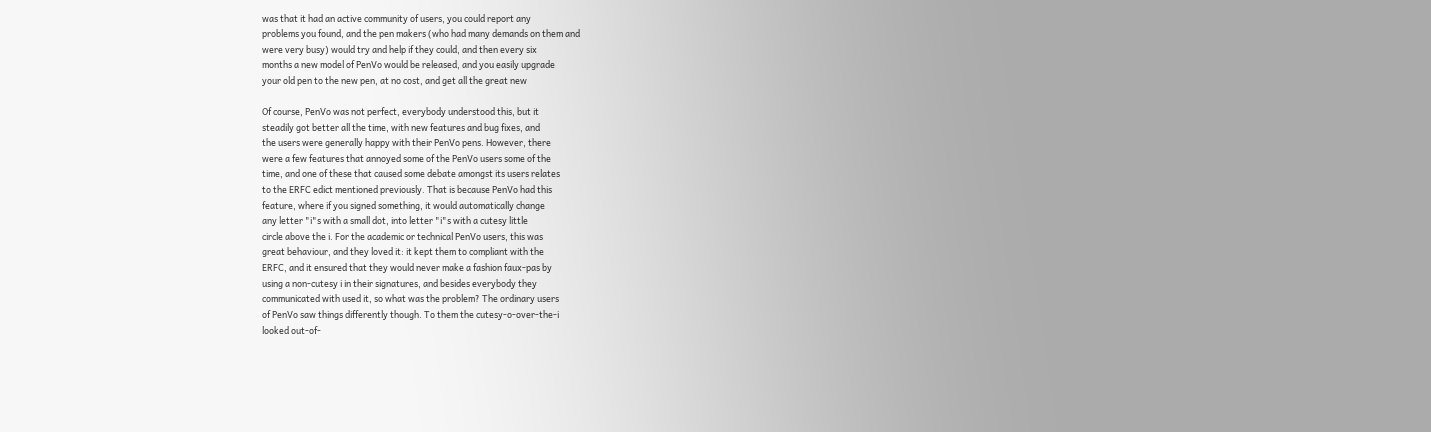was that it had an active community of users, you could report any
problems you found, and the pen makers (who had many demands on them and
were very busy) would try and help if they could, and then every six
months a new model of PenVo would be released, and you easily upgrade
your old pen to the new pen, at no cost, and get all the great new

Of course, PenVo was not perfect, everybody understood this, but it
steadily got better all the time, with new features and bug fixes, and
the users were generally happy with their PenVo pens. However, there
were a few features that annoyed some of the PenVo users some of the
time, and one of these that caused some debate amongst its users relates
to the ERFC edict mentioned previously. That is because PenVo had this
feature, where if you signed something, it would automatically change
any letter "i"s with a small dot, into letter "i"s with a cutesy little
circle above the i. For the academic or technical PenVo users, this was
great behaviour, and they loved it: it kept them to compliant with the
ERFC, and it ensured that they would never make a fashion faux-pas by
using a non-cutesy i in their signatures, and besides everybody they
communicated with used it, so what was the problem? The ordinary users
of PenVo saw things differently though. To them the cutesy-o-over-the-i
looked out-of-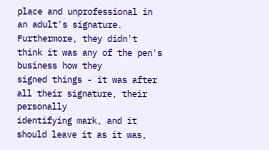place and unprofessional in an adult's signature.
Furthermore, they didn't think it was any of the pen's business how they
signed things - it was after all their signature, their personally
identifying mark, and it should leave it as it was,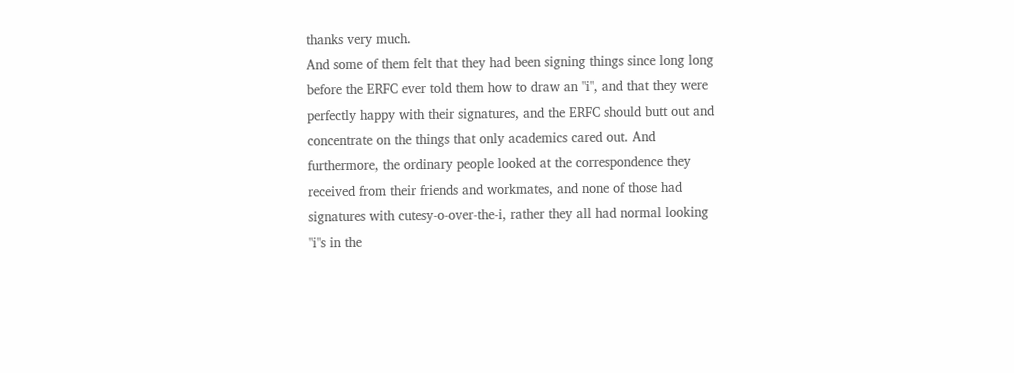thanks very much.
And some of them felt that they had been signing things since long long
before the ERFC ever told them how to draw an "i", and that they were
perfectly happy with their signatures, and the ERFC should butt out and
concentrate on the things that only academics cared out. And
furthermore, the ordinary people looked at the correspondence they
received from their friends and workmates, and none of those had
signatures with cutesy-o-over-the-i, rather they all had normal looking
"i"s in the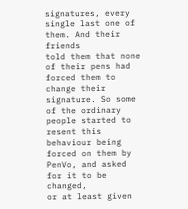signatures, every single last one of them. And their friends
told them that none of their pens had forced them to change their
signature. So some of the ordinary people started to resent this
behaviour being forced on them by PenVo, and asked for it to be changed,
or at least given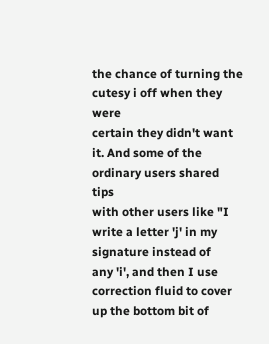the chance of turning the cutesy i off when they were
certain they didn't want it. And some of the ordinary users shared tips
with other users like "I write a letter 'j' in my signature instead of
any 'i', and then I use correction fluid to cover up the bottom bit of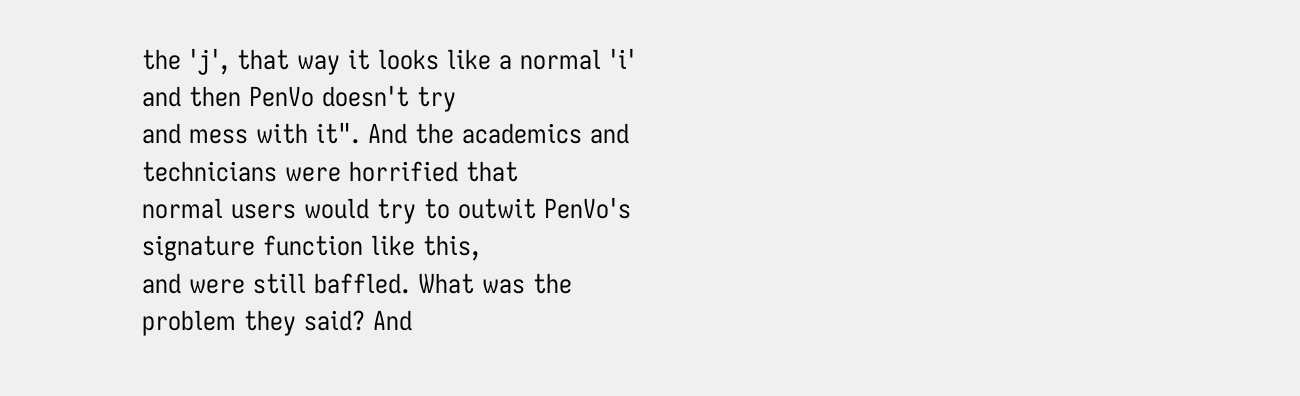the 'j', that way it looks like a normal 'i' and then PenVo doesn't try
and mess with it". And the academics and technicians were horrified that
normal users would try to outwit PenVo's signature function like this,
and were still baffled. What was the problem they said? And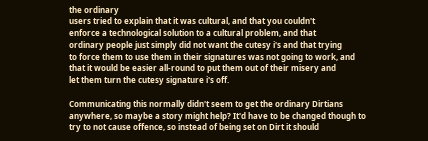the ordinary
users tried to explain that it was cultural, and that you couldn't
enforce a technological solution to a cultural problem, and that
ordinary people just simply did not want the cutesy i's and that trying
to force them to use them in their signatures was not going to work, and
that it would be easier all-round to put them out of their misery and
let them turn the cutesy signature i's off.

Communicating this normally didn't seem to get the ordinary Dirtians
anywhere, so maybe a story might help? It'd have to be changed though to
try to not cause offence, so instead of being set on Dirt it should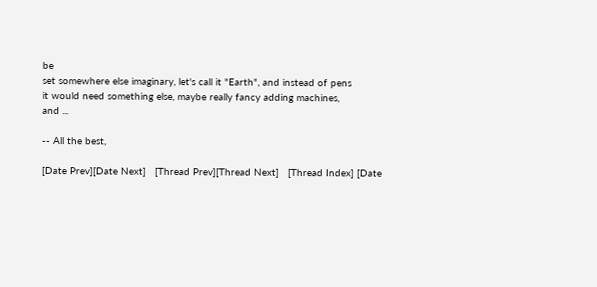be
set somewhere else imaginary, let's call it "Earth", and instead of pens
it would need something else, maybe really fancy adding machines,
and ...

-- All the best,

[Date Prev][Date Next]   [Thread Prev][Thread Next]   [Thread Index] [Date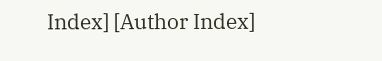Index] [Author Index]